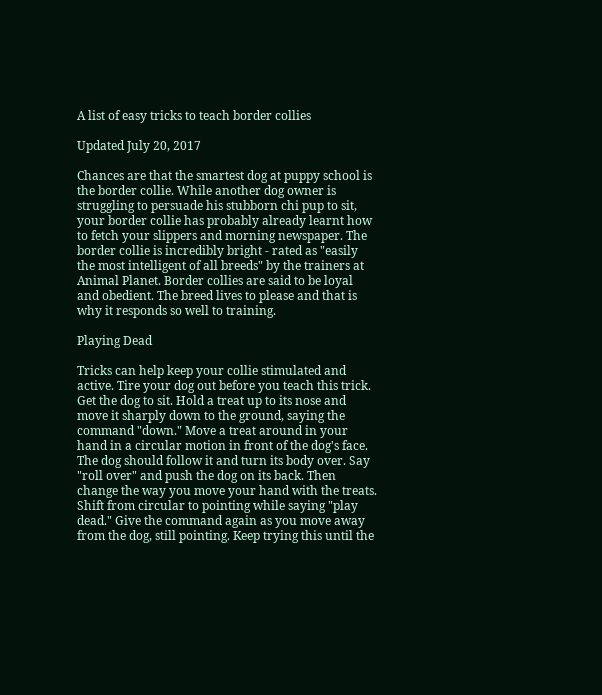A list of easy tricks to teach border collies

Updated July 20, 2017

Chances are that the smartest dog at puppy school is the border collie. While another dog owner is struggling to persuade his stubborn chi pup to sit, your border collie has probably already learnt how to fetch your slippers and morning newspaper. The border collie is incredibly bright - rated as "easily the most intelligent of all breeds" by the trainers at Animal Planet. Border collies are said to be loyal and obedient. The breed lives to please and that is why it responds so well to training.

Playing Dead

Tricks can help keep your collie stimulated and active. Tire your dog out before you teach this trick. Get the dog to sit. Hold a treat up to its nose and move it sharply down to the ground, saying the command "down." Move a treat around in your hand in a circular motion in front of the dog's face. The dog should follow it and turn its body over. Say "roll over" and push the dog on its back. Then change the way you move your hand with the treats. Shift from circular to pointing while saying "play dead." Give the command again as you move away from the dog, still pointing. Keep trying this until the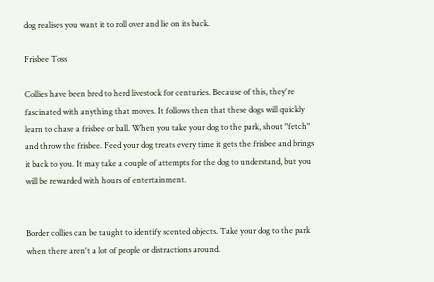dog realises you want it to roll over and lie on its back.

Frisbee Toss

Collies have been bred to herd livestock for centuries. Because of this, they're fascinated with anything that moves. It follows then that these dogs will quickly learn to chase a frisbee or ball. When you take your dog to the park, shout "fetch" and throw the frisbee. Feed your dog treats every time it gets the frisbee and brings it back to you. It may take a couple of attempts for the dog to understand, but you will be rewarded with hours of entertainment.


Border collies can be taught to identify scented objects. Take your dog to the park when there aren't a lot of people or distractions around.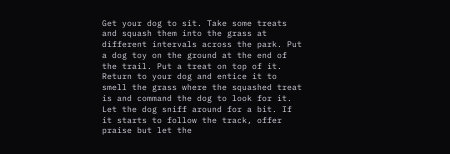Get your dog to sit. Take some treats and squash them into the grass at different intervals across the park. Put a dog toy on the ground at the end of the trail. Put a treat on top of it. Return to your dog and entice it to smell the grass where the squashed treat is and command the dog to look for it. Let the dog sniff around for a bit. If it starts to follow the track, offer praise but let the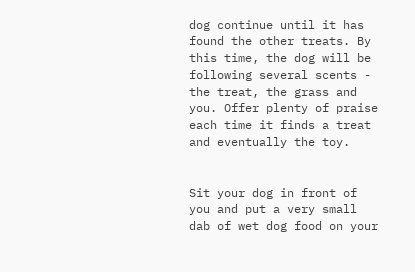dog continue until it has found the other treats. By this time, the dog will be following several scents - the treat, the grass and you. Offer plenty of praise each time it finds a treat and eventually the toy.


Sit your dog in front of you and put a very small dab of wet dog food on your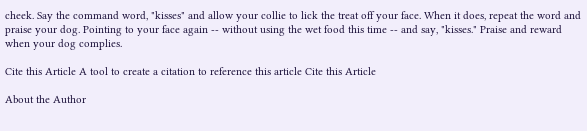cheek. Say the command word, "kisses" and allow your collie to lick the treat off your face. When it does, repeat the word and praise your dog. Pointing to your face again -- without using the wet food this time -- and say, "kisses." Praise and reward when your dog complies.

Cite this Article A tool to create a citation to reference this article Cite this Article

About the Author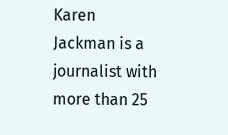Karen Jackman is a journalist with more than 25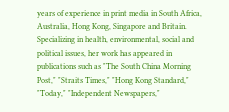years of experience in print media in South Africa, Australia, Hong Kong, Singapore and Britain. Specializing in health, environmental, social and political issues, her work has appeared in publications such as "The South China Morning Post," "Straits Times," "Hong Kong Standard," "Today," "Independent Newspapers,"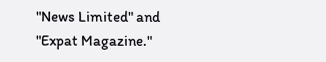"News Limited" and "Expat Magazine."